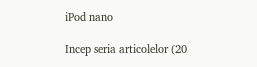iPod nano

Incep seria articolelor (20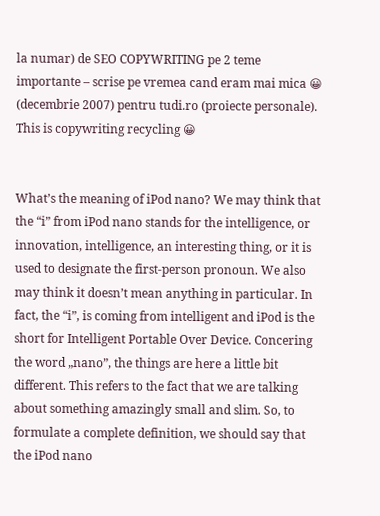la numar) de SEO COPYWRITING pe 2 teme importante – scrise pe vremea cand eram mai mica 😀 (decembrie 2007) pentru tudi.ro (proiecte personale). This is copywriting recycling 😀


What’s the meaning of iPod nano? We may think that the “i” from iPod nano stands for the intelligence, or innovation, intelligence, an interesting thing, or it is used to designate the first-person pronoun. We also may think it doesn’t mean anything in particular. In fact, the “i”, is coming from intelligent and iPod is the short for Intelligent Portable Over Device. Concering the word „nano”, the things are here a little bit different. This refers to the fact that we are talking about something amazingly small and slim. So, to formulate a complete definition, we should say that the iPod nano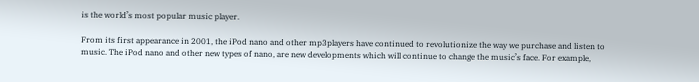is the world’s most popular music player.

From its first appearance in 2001, the iPod nano and other mp3players have continued to revolutionize the way we purchase and listen to music. The iPod nano and other new types of nano, are new developments which will continue to change the music’s face. For example,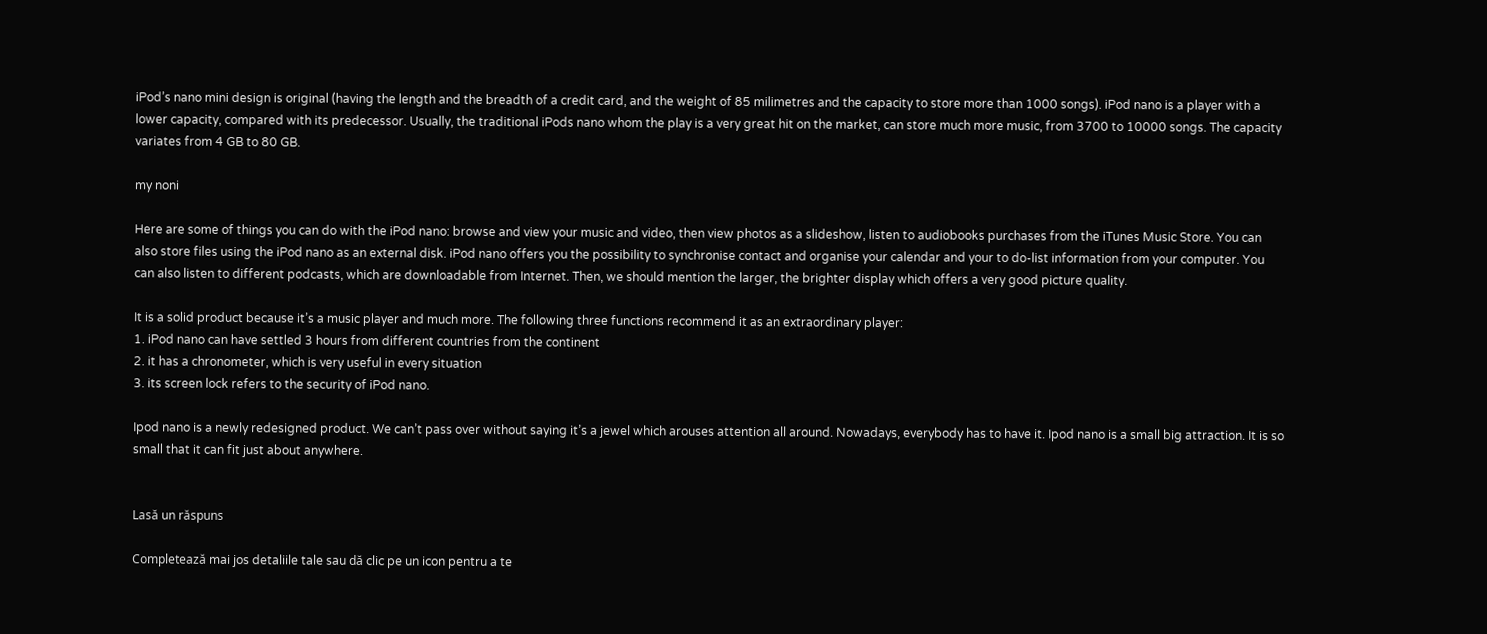iPod’s nano mini design is original (having the length and the breadth of a credit card, and the weight of 85 milimetres and the capacity to store more than 1000 songs). iPod nano is a player with a lower capacity, compared with its predecessor. Usually, the traditional iPods nano whom the play is a very great hit on the market, can store much more music, from 3700 to 10000 songs. The capacity variates from 4 GB to 80 GB.

my noni

Here are some of things you can do with the iPod nano: browse and view your music and video, then view photos as a slideshow, listen to audiobooks purchases from the iTunes Music Store. You can also store files using the iPod nano as an external disk. iPod nano offers you the possibility to synchronise contact and organise your calendar and your to do-list information from your computer. You can also listen to different podcasts, which are downloadable from Internet. Then, we should mention the larger, the brighter display which offers a very good picture quality.

It is a solid product because it’s a music player and much more. The following three functions recommend it as an extraordinary player:
1. iPod nano can have settled 3 hours from different countries from the continent
2. it has a chronometer, which is very useful in every situation
3. its screen lock refers to the security of iPod nano.

Ipod nano is a newly redesigned product. We can’t pass over without saying it’s a jewel which arouses attention all around. Nowadays, everybody has to have it. Ipod nano is a small big attraction. It is so small that it can fit just about anywhere.


Lasă un răspuns

Completează mai jos detaliile tale sau dă clic pe un icon pentru a te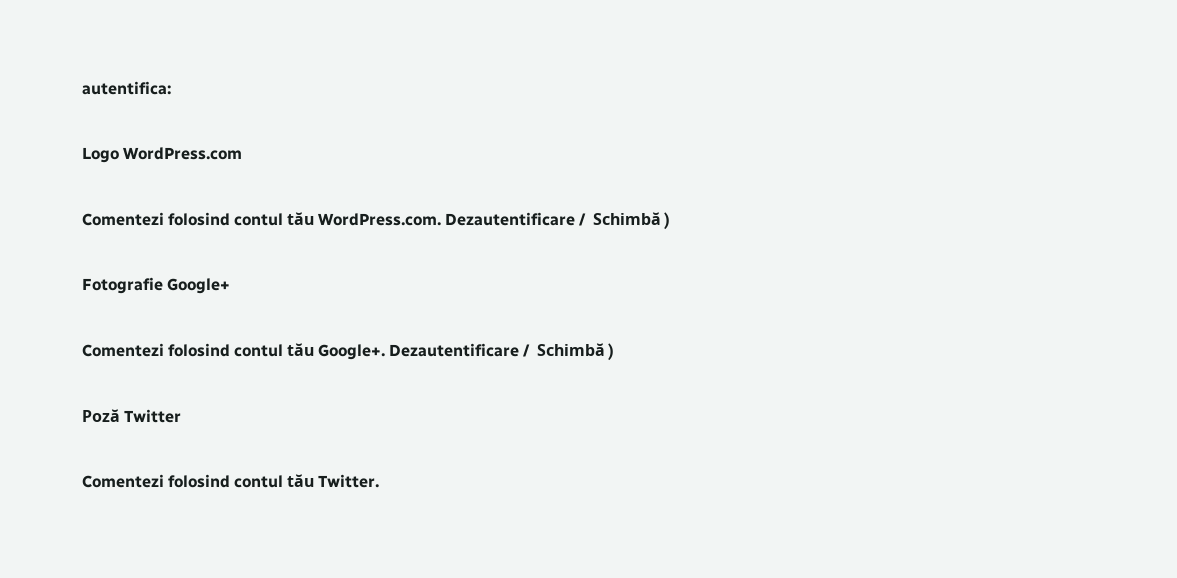autentifica:

Logo WordPress.com

Comentezi folosind contul tău WordPress.com. Dezautentificare /  Schimbă )

Fotografie Google+

Comentezi folosind contul tău Google+. Dezautentificare /  Schimbă )

Poză Twitter

Comentezi folosind contul tău Twitter.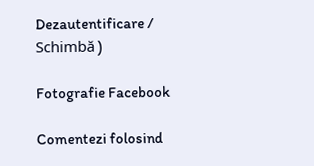Dezautentificare /  Schimbă )

Fotografie Facebook

Comentezi folosind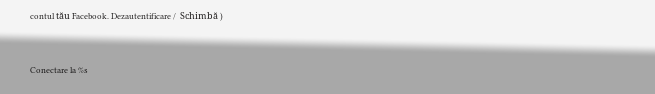contul tău Facebook. Dezautentificare /  Schimbă )


Conectare la %s